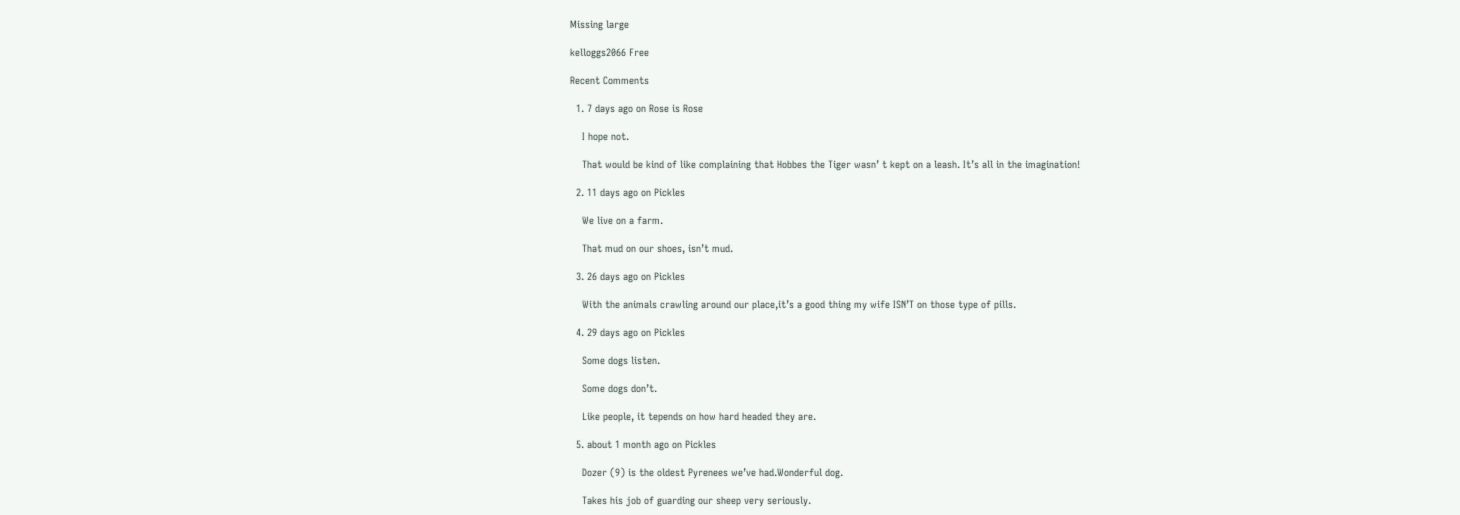Missing large

kelloggs2066 Free

Recent Comments

  1. 7 days ago on Rose is Rose

    I hope not.

    That would be kind of like complaining that Hobbes the Tiger wasn’ t kept on a leash. It’s all in the imagination!

  2. 11 days ago on Pickles

    We live on a farm.

    That mud on our shoes, isn’t mud.

  3. 26 days ago on Pickles

    With the animals crawling around our place,it’s a good thing my wife ISN’T on those type of pills.

  4. 29 days ago on Pickles

    Some dogs listen.

    Some dogs don’t.

    Like people, it tepends on how hard headed they are.

  5. about 1 month ago on Pickles

    Dozer (9) is the oldest Pyrenees we’ve had.Wonderful dog.

    Takes his job of guarding our sheep very seriously.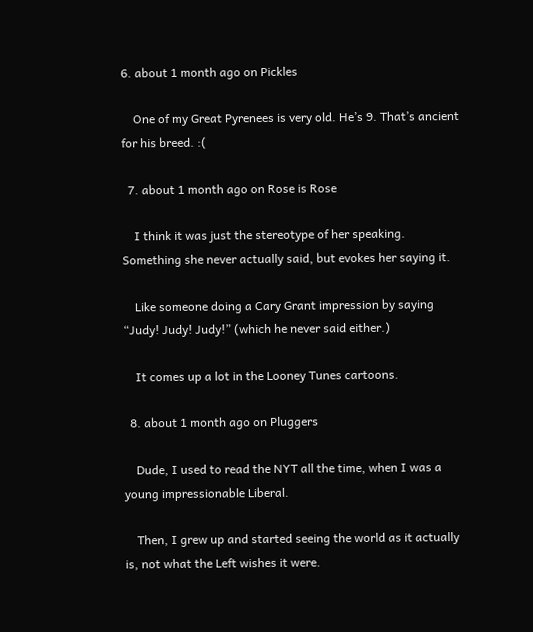6. about 1 month ago on Pickles

    One of my Great Pyrenees is very old. He’s 9. That’s ancient for his breed. :(

  7. about 1 month ago on Rose is Rose

    I think it was just the stereotype of her speaking. Something she never actually said, but evokes her saying it.

    Like someone doing a Cary Grant impression by saying “Judy! Judy! Judy!” (which he never said either.)

    It comes up a lot in the Looney Tunes cartoons.

  8. about 1 month ago on Pluggers

    Dude, I used to read the NYT all the time, when I was a young impressionable Liberal.

    Then, I grew up and started seeing the world as it actually is, not what the Left wishes it were.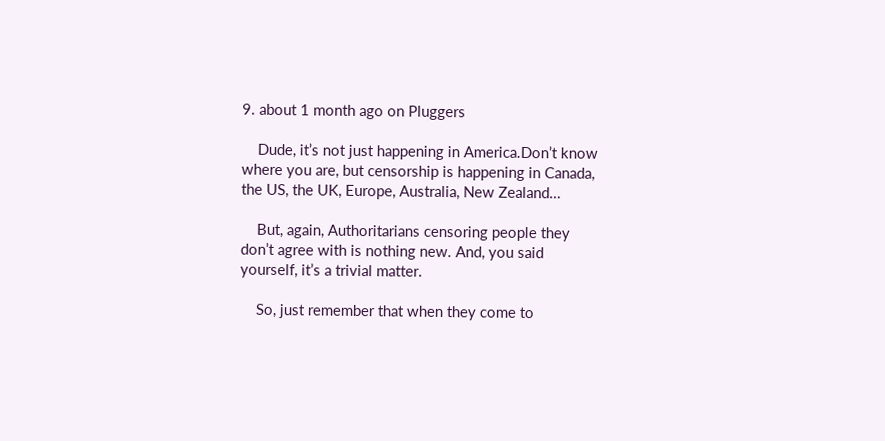9. about 1 month ago on Pluggers

    Dude, it’s not just happening in America.Don’t know where you are, but censorship is happening in Canada, the US, the UK, Europe, Australia, New Zealand…

    But, again, Authoritarians censoring people they don’t agree with is nothing new. And, you said yourself, it’s a trivial matter.

    So, just remember that when they come to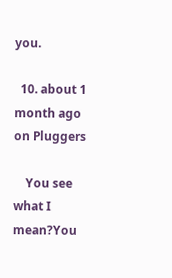you.

  10. about 1 month ago on Pluggers

    You see what I mean?You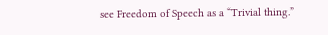see Freedom of Speech as a “Trivial thing.”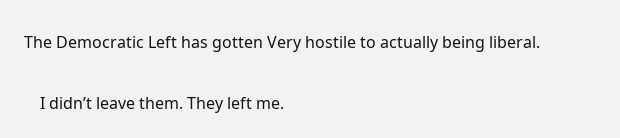The Democratic Left has gotten Very hostile to actually being liberal.

    I didn’t leave them. They left me.